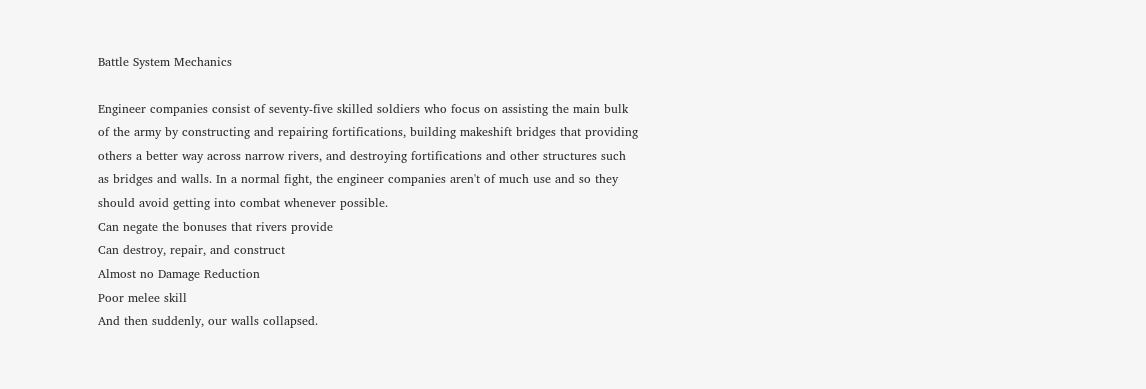Battle System Mechanics

Engineer companies consist of seventy-five skilled soldiers who focus on assisting the main bulk of the army by constructing and repairing fortifications, building makeshift bridges that providing others a better way across narrow rivers, and destroying fortifications and other structures such as bridges and walls. In a normal fight, the engineer companies aren't of much use and so they should avoid getting into combat whenever possible.
Can negate the bonuses that rivers provide
Can destroy, repair, and construct
Almost no Damage Reduction
Poor melee skill
And then suddenly, our walls collapsed.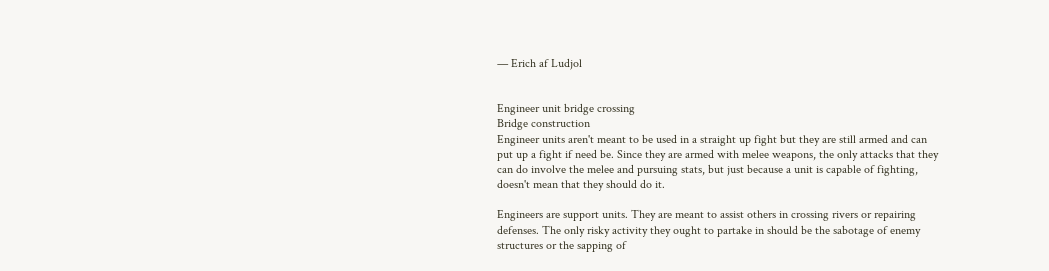— Erich af Ludjol


Engineer unit bridge crossing
Bridge construction
Engineer units aren't meant to be used in a straight up fight but they are still armed and can put up a fight if need be. Since they are armed with melee weapons, the only attacks that they can do involve the melee and pursuing stats, but just because a unit is capable of fighting, doesn't mean that they should do it.

Engineers are support units. They are meant to assist others in crossing rivers or repairing defenses. The only risky activity they ought to partake in should be the sabotage of enemy structures or the sapping of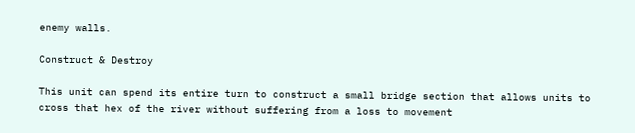enemy walls.

Construct & Destroy

This unit can spend its entire turn to construct a small bridge section that allows units to cross that hex of the river without suffering from a loss to movement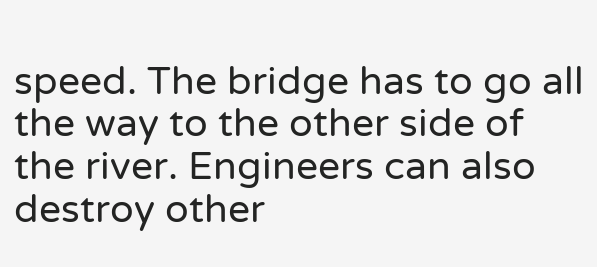speed. The bridge has to go all the way to the other side of the river. Engineers can also destroy other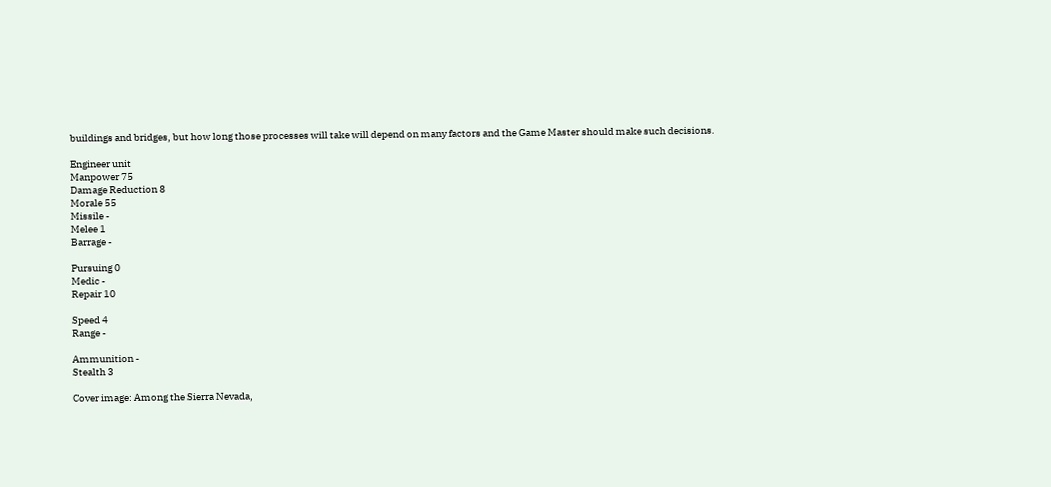buildings and bridges, but how long those processes will take will depend on many factors and the Game Master should make such decisions.

Engineer unit
Manpower 75
Damage Reduction 8
Morale 55
Missile -
Melee 1
Barrage -

Pursuing 0
Medic -
Repair 10

Speed 4
Range -

Ammunition -
Stealth 3

Cover image: Among the Sierra Nevada,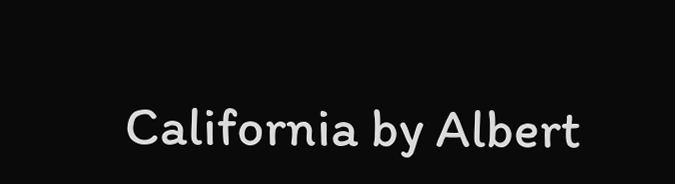California by Albert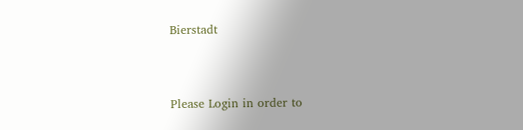Bierstadt


Please Login in order to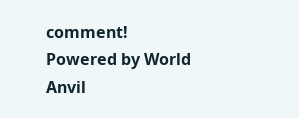comment!
Powered by World Anvil